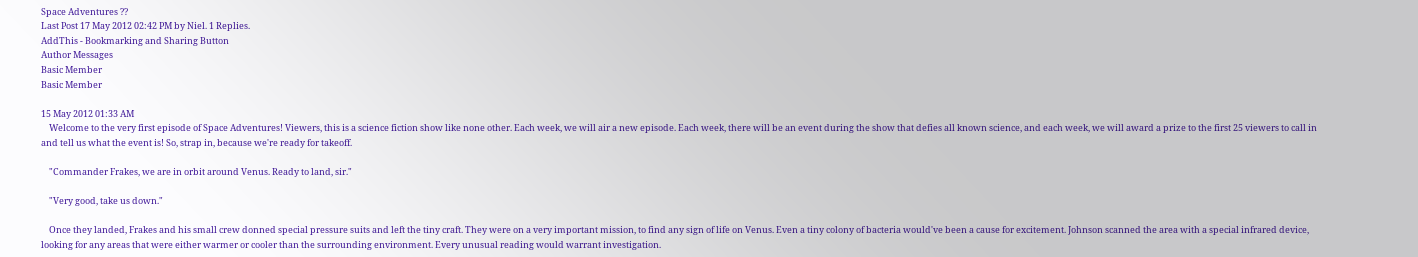Space Adventures ??
Last Post 17 May 2012 02:42 PM by Niel. 1 Replies.
AddThis - Bookmarking and Sharing Button
Author Messages
Basic Member
Basic Member

15 May 2012 01:33 AM
    Welcome to the very first episode of Space Adventures! Viewers, this is a science fiction show like none other. Each week, we will air a new episode. Each week, there will be an event during the show that defies all known science, and each week, we will award a prize to the first 25 viewers to call in and tell us what the event is! So, strap in, because we're ready for takeoff.

    "Commander Frakes, we are in orbit around Venus. Ready to land, sir."

    "Very good, take us down."

    Once they landed, Frakes and his small crew donned special pressure suits and left the tiny craft. They were on a very important mission, to find any sign of life on Venus. Even a tiny colony of bacteria would've been a cause for excitement. Johnson scanned the area with a special infrared device, looking for any areas that were either warmer or cooler than the surrounding environment. Every unusual reading would warrant investigation.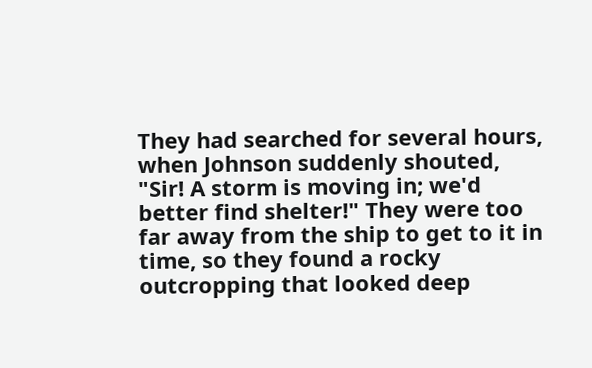They had searched for several hours, when Johnson suddenly shouted, "Sir! A storm is moving in; we'd better find shelter!" They were too far away from the ship to get to it in time, so they found a rocky outcropping that looked deep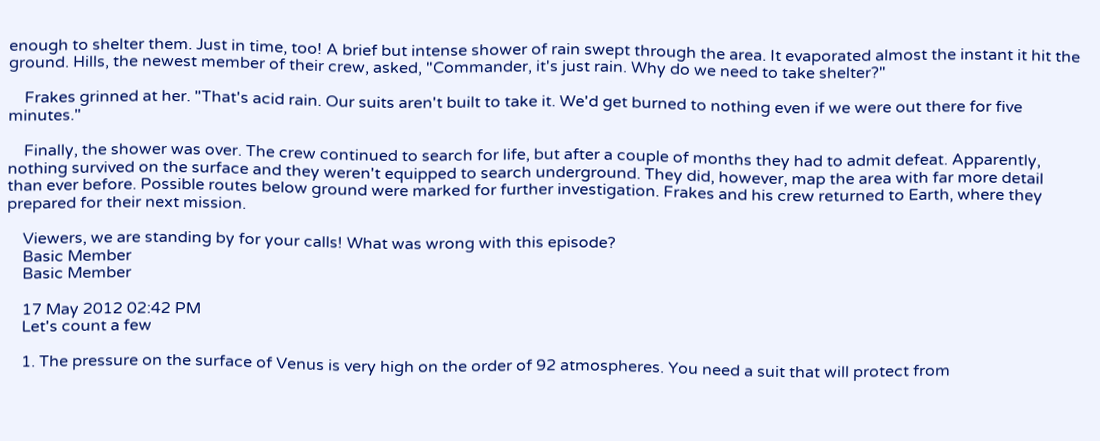enough to shelter them. Just in time, too! A brief but intense shower of rain swept through the area. It evaporated almost the instant it hit the ground. Hills, the newest member of their crew, asked, "Commander, it's just rain. Why do we need to take shelter?"

    Frakes grinned at her. "That's acid rain. Our suits aren't built to take it. We'd get burned to nothing even if we were out there for five minutes."

    Finally, the shower was over. The crew continued to search for life, but after a couple of months they had to admit defeat. Apparently, nothing survived on the surface and they weren't equipped to search underground. They did, however, map the area with far more detail than ever before. Possible routes below ground were marked for further investigation. Frakes and his crew returned to Earth, where they prepared for their next mission.

    Viewers, we are standing by for your calls! What was wrong with this episode?
    Basic Member
    Basic Member

    17 May 2012 02:42 PM
    Let's count a few

    1. The pressure on the surface of Venus is very high on the order of 92 atmospheres. You need a suit that will protect from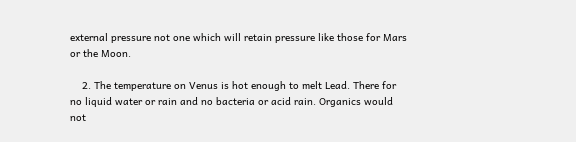external pressure not one which will retain pressure like those for Mars or the Moon.

    2. The temperature on Venus is hot enough to melt Lead. There for no liquid water or rain and no bacteria or acid rain. Organics would not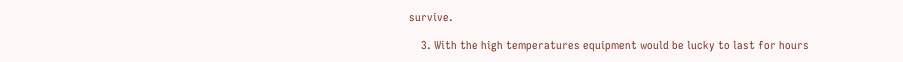survive.

    3. With the high temperatures equipment would be lucky to last for hours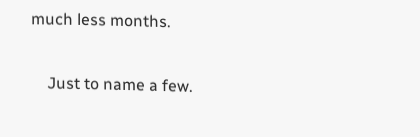much less months.

    Just to name a few.